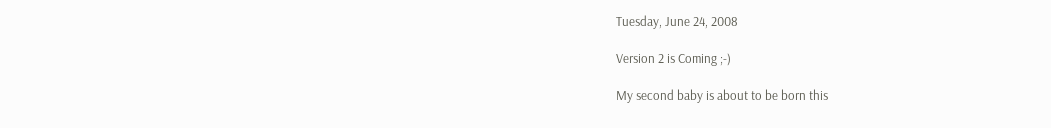Tuesday, June 24, 2008

Version 2 is Coming ;-)

My second baby is about to be born this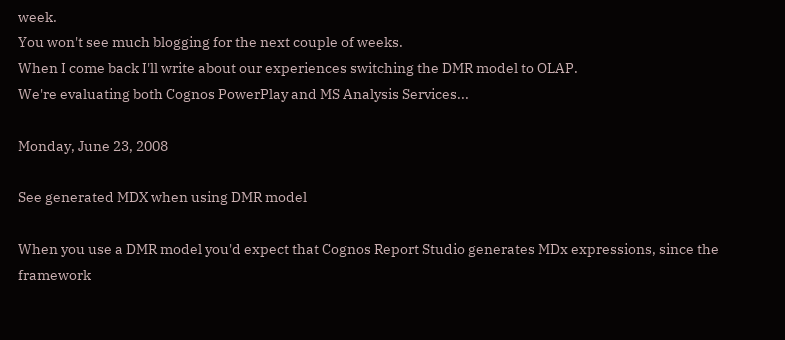week.
You won't see much blogging for the next couple of weeks.
When I come back I'll write about our experiences switching the DMR model to OLAP.
We're evaluating both Cognos PowerPlay and MS Analysis Services...

Monday, June 23, 2008

See generated MDX when using DMR model

When you use a DMR model you'd expect that Cognos Report Studio generates MDx expressions, since the framework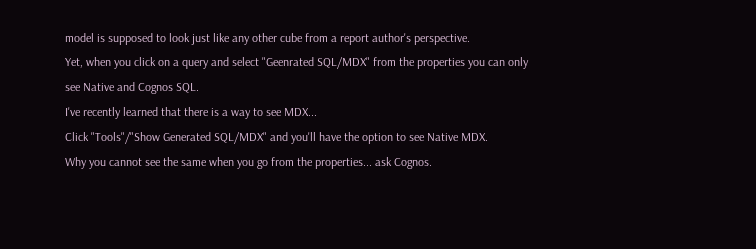model is supposed to look just like any other cube from a report author's perspective.
Yet, when you click on a query and select "Geenrated SQL/MDX" from the properties you can only see Native and Cognos SQL.
I've recently learned that there is a way to see MDX...
Click "Tools"/"Show Generated SQL/MDX" and you'll have the option to see Native MDX.
Why you cannot see the same when you go from the properties... ask Cognos.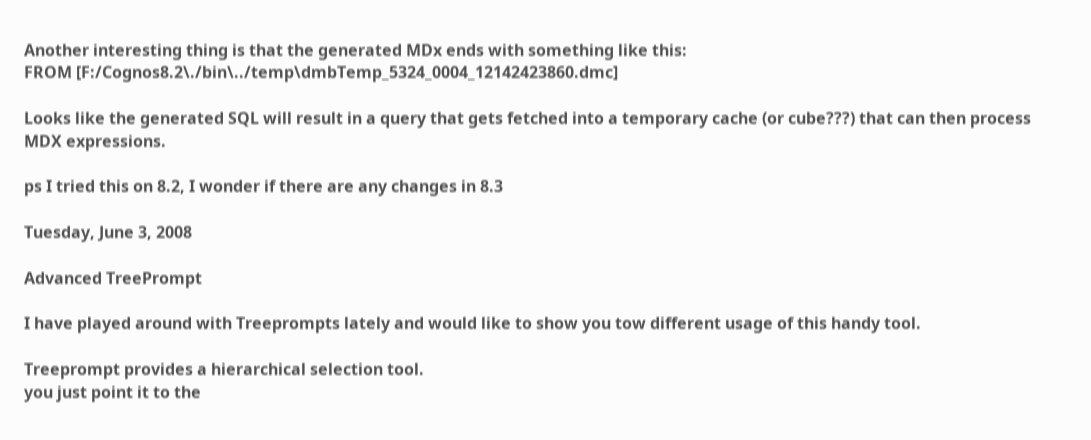Another interesting thing is that the generated MDx ends with something like this:
FROM [F:/Cognos8.2\./bin\../temp\dmbTemp_5324_0004_12142423860.dmc]

Looks like the generated SQL will result in a query that gets fetched into a temporary cache (or cube???) that can then process MDX expressions.

ps I tried this on 8.2, I wonder if there are any changes in 8.3

Tuesday, June 3, 2008

Advanced TreePrompt

I have played around with Treeprompts lately and would like to show you tow different usage of this handy tool.

Treeprompt provides a hierarchical selection tool.
you just point it to the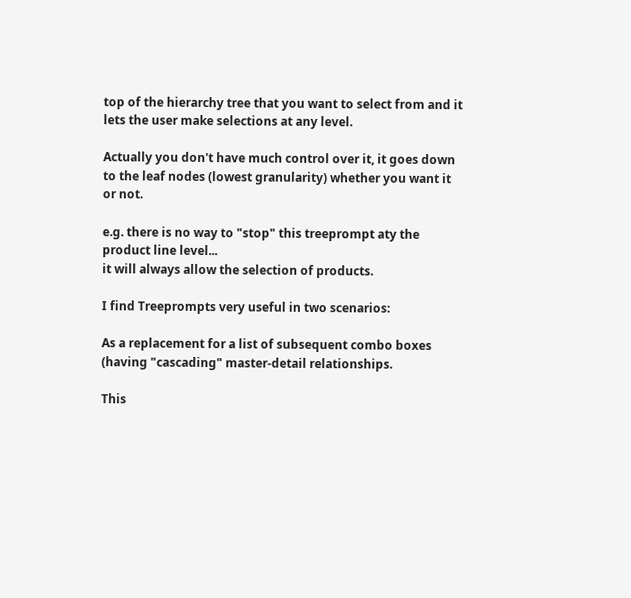top of the hierarchy tree that you want to select from and it lets the user make selections at any level.

Actually you don't have much control over it, it goes down to the leaf nodes (lowest granularity) whether you want it or not.

e.g. there is no way to "stop" this treeprompt aty the product line level...
it will always allow the selection of products.

I find Treeprompts very useful in two scenarios:

As a replacement for a list of subsequent combo boxes (having "cascading" master-detail relationships.

This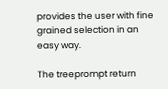provides the user with fine grained selection in an easy way.

The treeprompt return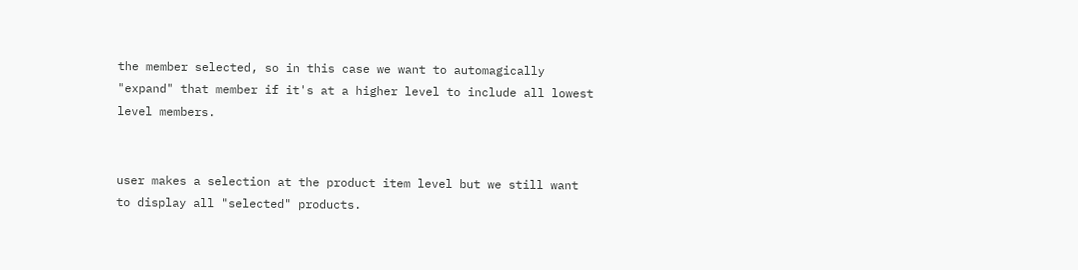the member selected, so in this case we want to automagically "expand" that member if it's at a higher level to include all lowest level members.


user makes a selection at the product item level but we still want to display all "selected" products.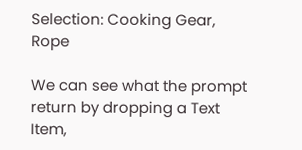Selection: Cooking Gear, Rope

We can see what the prompt return by dropping a Text Item,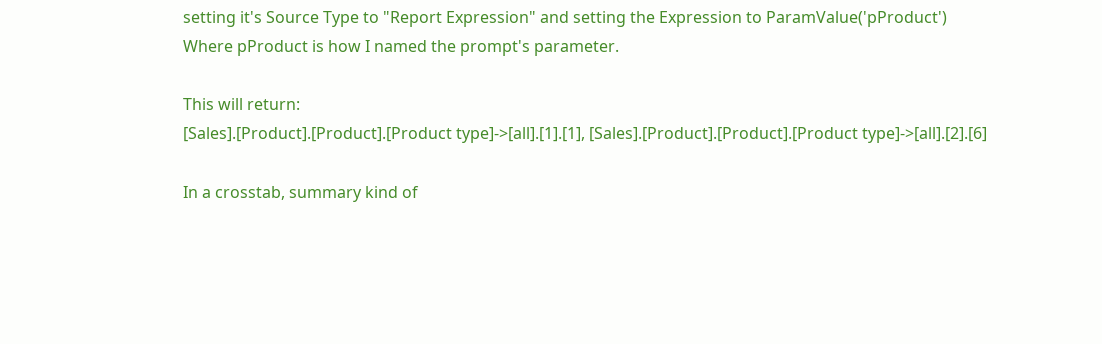setting it's Source Type to "Report Expression" and setting the Expression to ParamValue('pProduct')
Where pProduct is how I named the prompt's parameter.

This will return:
[Sales].[Product].[Product].[Product type]->[all].[1].[1], [Sales].[Product].[Product].[Product type]->[all].[2].[6]

In a crosstab, summary kind of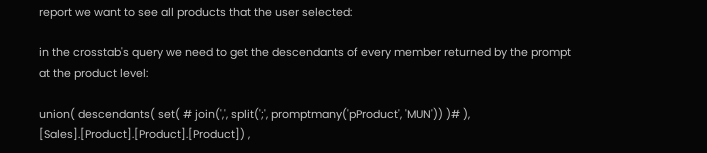report we want to see all products that the user selected:

in the crosstab's query we need to get the descendants of every member returned by the prompt at the product level:

union( descendants( set( # join(',', split(';', promptmany('pProduct', 'MUN')) )# ), [Sales].[Product].[Product].[Product]) ,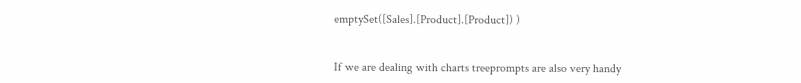emptySet([Sales].[Product].[Product]) )


If we are dealing with charts treeprompts are also very handy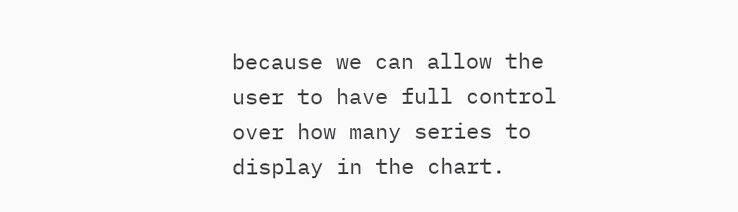because we can allow the user to have full control over how many series to display in the chart.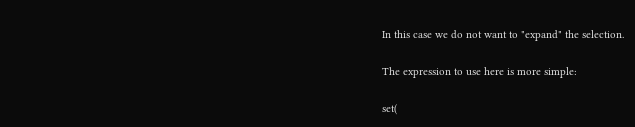In this case we do not want to "expand" the selection.

The expression to use here is more simple:

set(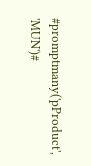#promptmany('pProduct', 'MUN')#